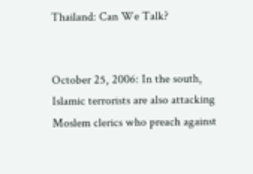Thailand: Can We Talk?


October 25, 2006: In the south, Islamic terrorists are also attacking Moslem clerics who preach against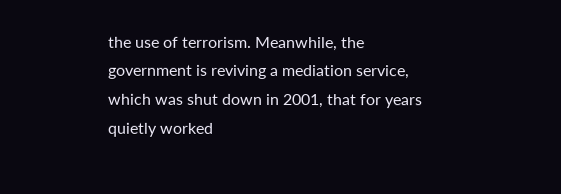the use of terrorism. Meanwhile, the government is reviving a mediation service, which was shut down in 2001, that for years quietly worked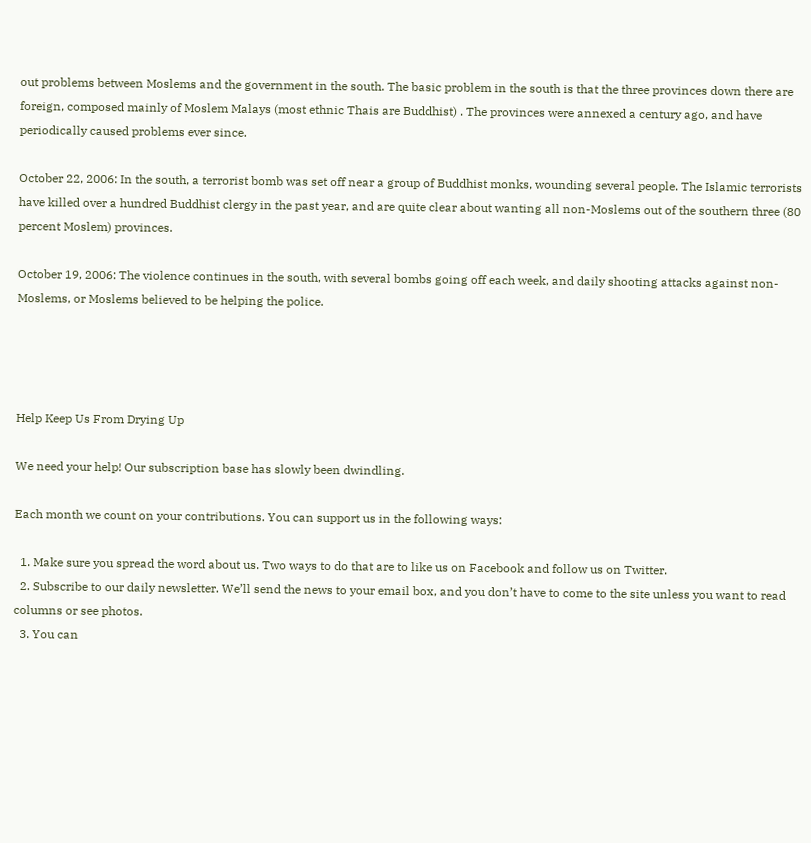out problems between Moslems and the government in the south. The basic problem in the south is that the three provinces down there are foreign, composed mainly of Moslem Malays (most ethnic Thais are Buddhist) . The provinces were annexed a century ago, and have periodically caused problems ever since.

October 22, 2006: In the south, a terrorist bomb was set off near a group of Buddhist monks, wounding several people. The Islamic terrorists have killed over a hundred Buddhist clergy in the past year, and are quite clear about wanting all non-Moslems out of the southern three (80 percent Moslem) provinces.

October 19, 2006: The violence continues in the south, with several bombs going off each week, and daily shooting attacks against non-Moslems, or Moslems believed to be helping the police.




Help Keep Us From Drying Up

We need your help! Our subscription base has slowly been dwindling.

Each month we count on your contributions. You can support us in the following ways:

  1. Make sure you spread the word about us. Two ways to do that are to like us on Facebook and follow us on Twitter.
  2. Subscribe to our daily newsletter. We’ll send the news to your email box, and you don’t have to come to the site unless you want to read columns or see photos.
  3. You can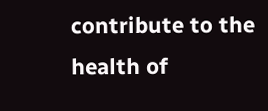contribute to the health of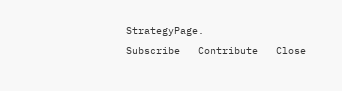StrategyPage.
Subscribe   Contribute   Close